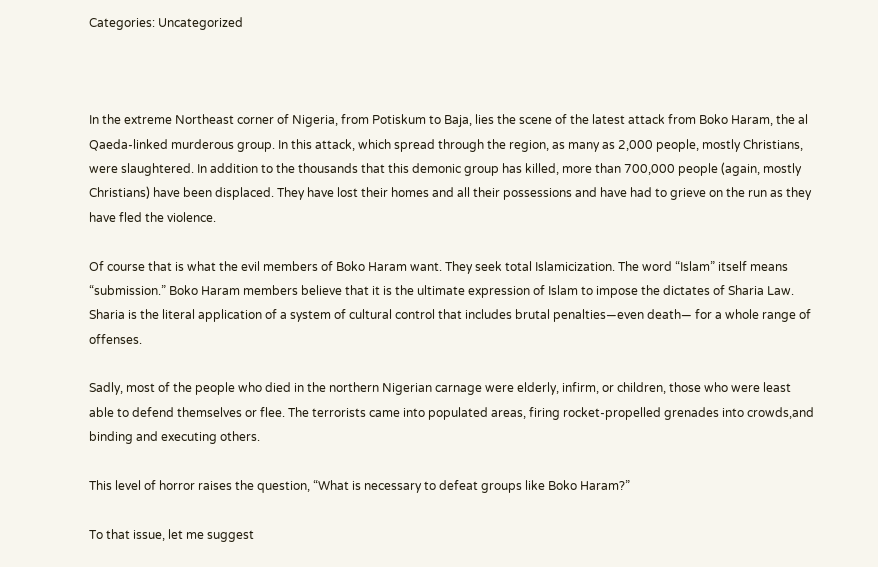Categories: Uncategorized



In the extreme Northeast corner of Nigeria, from Potiskum to Baja, lies the scene of the latest attack from Boko Haram, the al Qaeda-linked murderous group. In this attack, which spread through the region, as many as 2,000 people, mostly Christians, were slaughtered. In addition to the thousands that this demonic group has killed, more than 700,000 people (again, mostly Christians) have been displaced. They have lost their homes and all their possessions and have had to grieve on the run as they have fled the violence.

Of course that is what the evil members of Boko Haram want. They seek total Islamicization. The word “Islam” itself means “submission.” Boko Haram members believe that it is the ultimate expression of Islam to impose the dictates of Sharia Law. Sharia is the literal application of a system of cultural control that includes brutal penalties—even death— for a whole range of offenses.

Sadly, most of the people who died in the northern Nigerian carnage were elderly, infirm, or children, those who were least able to defend themselves or flee. The terrorists came into populated areas, firing rocket-propelled grenades into crowds,and binding and executing others.

This level of horror raises the question, “What is necessary to defeat groups like Boko Haram?”

To that issue, let me suggest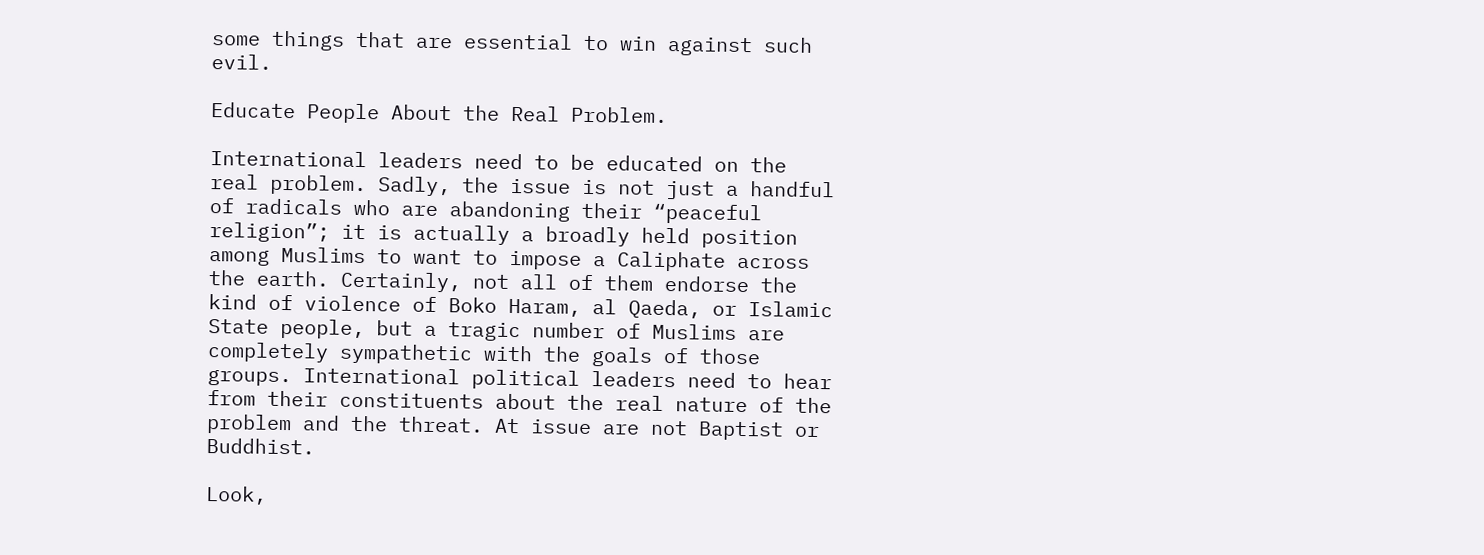some things that are essential to win against such evil.

Educate People About the Real Problem.

International leaders need to be educated on the real problem. Sadly, the issue is not just a handful of radicals who are abandoning their “peaceful religion”; it is actually a broadly held position among Muslims to want to impose a Caliphate across the earth. Certainly, not all of them endorse the kind of violence of Boko Haram, al Qaeda, or Islamic State people, but a tragic number of Muslims are completely sympathetic with the goals of those groups. International political leaders need to hear from their constituents about the real nature of the problem and the threat. At issue are not Baptist or Buddhist.

Look,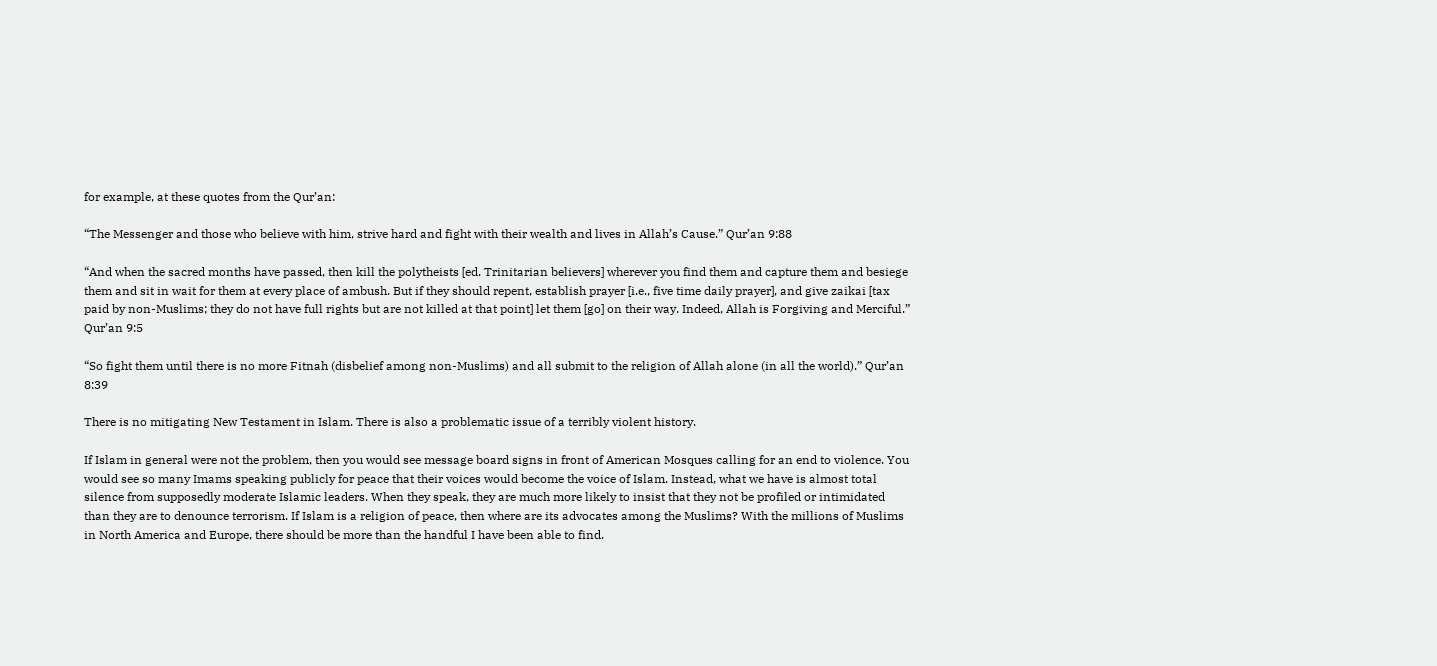for example, at these quotes from the Qur’an:

“The Messenger and those who believe with him, strive hard and fight with their wealth and lives in Allah’s Cause.” Qur’an 9:88

“And when the sacred months have passed, then kill the polytheists [ed. Trinitarian believers] wherever you find them and capture them and besiege them and sit in wait for them at every place of ambush. But if they should repent, establish prayer [i.e., five time daily prayer], and give zaikai [tax paid by non-Muslims; they do not have full rights but are not killed at that point] let them [go] on their way. Indeed, Allah is Forgiving and Merciful.”  Qur’an 9:5

“So fight them until there is no more Fitnah (disbelief among non-Muslims) and all submit to the religion of Allah alone (in all the world).” Qur’an 8:39

There is no mitigating New Testament in Islam. There is also a problematic issue of a terribly violent history.

If Islam in general were not the problem, then you would see message board signs in front of American Mosques calling for an end to violence. You would see so many Imams speaking publicly for peace that their voices would become the voice of Islam. Instead, what we have is almost total silence from supposedly moderate Islamic leaders. When they speak, they are much more likely to insist that they not be profiled or intimidated than they are to denounce terrorism. If Islam is a religion of peace, then where are its advocates among the Muslims? With the millions of Muslims in North America and Europe, there should be more than the handful I have been able to find.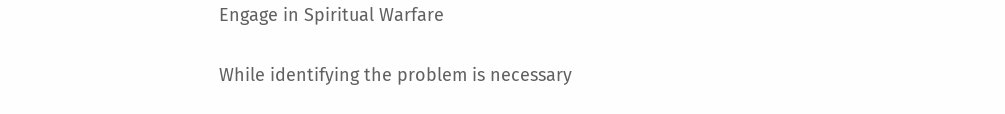Engage in Spiritual Warfare

While identifying the problem is necessary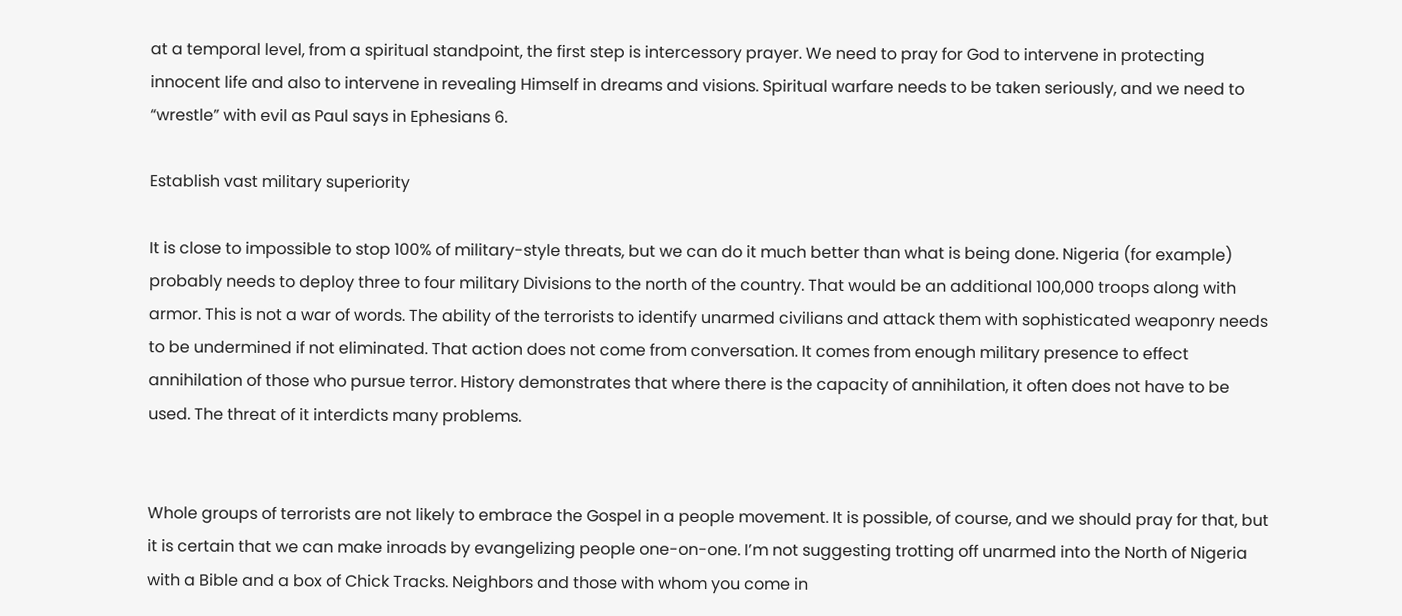at a temporal level, from a spiritual standpoint, the first step is intercessory prayer. We need to pray for God to intervene in protecting innocent life and also to intervene in revealing Himself in dreams and visions. Spiritual warfare needs to be taken seriously, and we need to “wrestle” with evil as Paul says in Ephesians 6.

Establish vast military superiority

It is close to impossible to stop 100% of military-style threats, but we can do it much better than what is being done. Nigeria (for example) probably needs to deploy three to four military Divisions to the north of the country. That would be an additional 100,000 troops along with armor. This is not a war of words. The ability of the terrorists to identify unarmed civilians and attack them with sophisticated weaponry needs to be undermined if not eliminated. That action does not come from conversation. It comes from enough military presence to effect annihilation of those who pursue terror. History demonstrates that where there is the capacity of annihilation, it often does not have to be used. The threat of it interdicts many problems.


Whole groups of terrorists are not likely to embrace the Gospel in a people movement. It is possible, of course, and we should pray for that, but it is certain that we can make inroads by evangelizing people one-on-one. I’m not suggesting trotting off unarmed into the North of Nigeria with a Bible and a box of Chick Tracks. Neighbors and those with whom you come in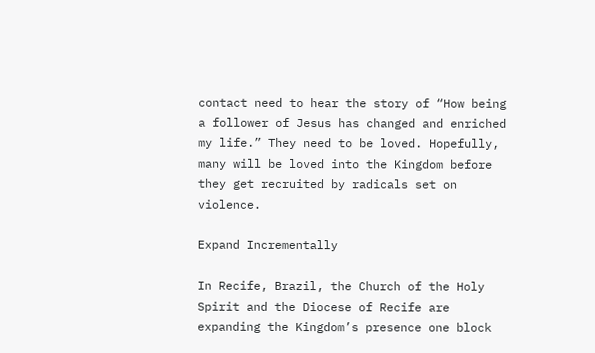contact need to hear the story of “How being a follower of Jesus has changed and enriched my life.” They need to be loved. Hopefully, many will be loved into the Kingdom before they get recruited by radicals set on violence.

Expand Incrementally

In Recife, Brazil, the Church of the Holy Spirit and the Diocese of Recife are expanding the Kingdom’s presence one block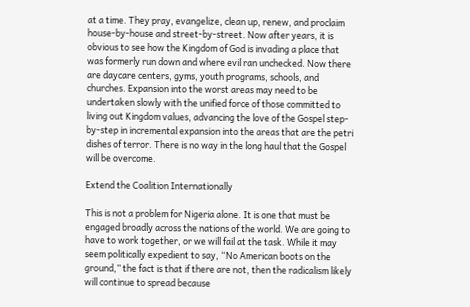at a time. They pray, evangelize, clean up, renew, and proclaim house-by-house and street-by-street. Now after years, it is obvious to see how the Kingdom of God is invading a place that was formerly run down and where evil ran unchecked. Now there are daycare centers, gyms, youth programs, schools, and churches. Expansion into the worst areas may need to be undertaken slowly with the unified force of those committed to living out Kingdom values, advancing the love of the Gospel step-by-step in incremental expansion into the areas that are the petri dishes of terror. There is no way in the long haul that the Gospel will be overcome.

Extend the Coalition Internationally

This is not a problem for Nigeria alone. It is one that must be engaged broadly across the nations of the world. We are going to have to work together, or we will fail at the task. While it may seem politically expedient to say, “No American boots on the ground,” the fact is that if there are not, then the radicalism likely will continue to spread because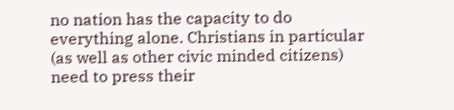no nation has the capacity to do everything alone. Christians in particular (as well as other civic minded citizens) need to press their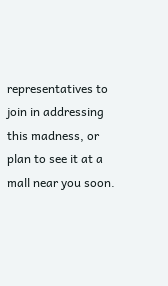representatives to join in addressing this madness, or plan to see it at a mall near you soon.